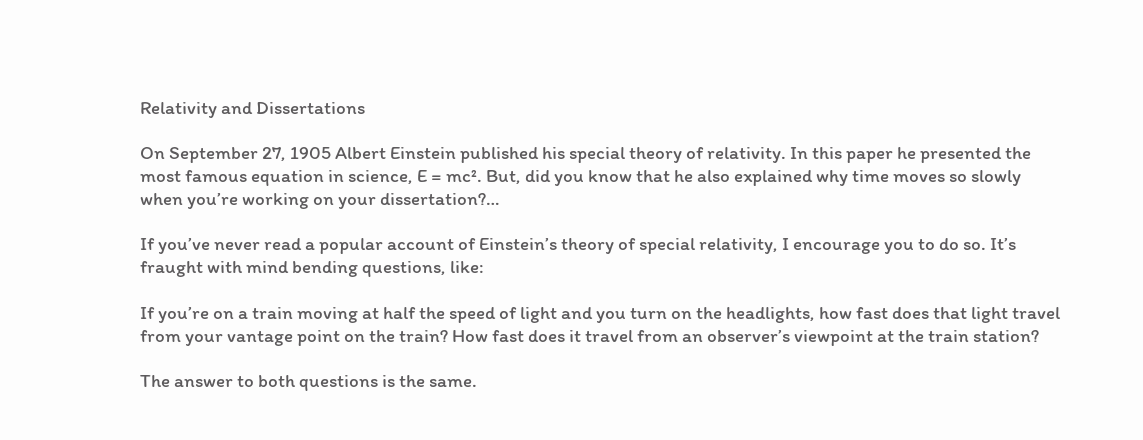Relativity and Dissertations

On September 27, 1905 Albert Einstein published his special theory of relativity. In this paper he presented the most famous equation in science, E = mc². But, did you know that he also explained why time moves so slowly when you’re working on your dissertation?…

If you’ve never read a popular account of Einstein’s theory of special relativity, I encourage you to do so. It’s fraught with mind bending questions, like:

If you’re on a train moving at half the speed of light and you turn on the headlights, how fast does that light travel from your vantage point on the train? How fast does it travel from an observer’s viewpoint at the train station?

The answer to both questions is the same.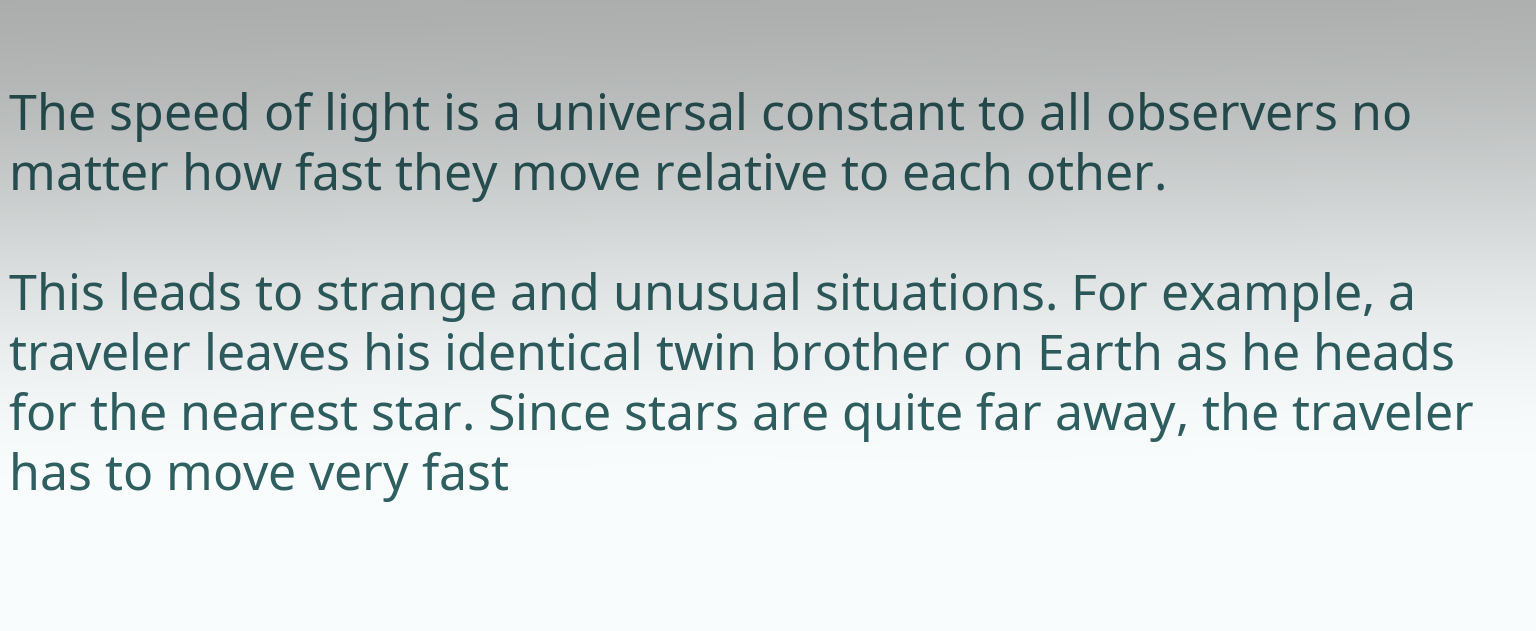The speed of light is a universal constant to all observers no matter how fast they move relative to each other.

This leads to strange and unusual situations. For example, a traveler leaves his identical twin brother on Earth as he heads for the nearest star. Since stars are quite far away, the traveler has to move very fast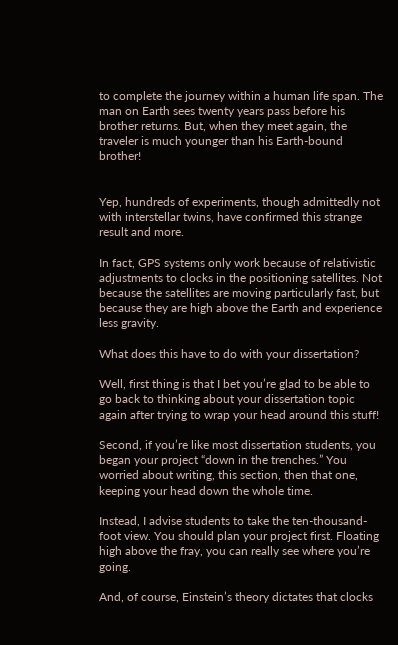to complete the journey within a human life span. The man on Earth sees twenty years pass before his brother returns. But, when they meet again, the traveler is much younger than his Earth-bound brother!


Yep, hundreds of experiments, though admittedly not with interstellar twins, have confirmed this strange result and more.

In fact, GPS systems only work because of relativistic adjustments to clocks in the positioning satellites. Not because the satellites are moving particularly fast, but because they are high above the Earth and experience less gravity.

What does this have to do with your dissertation?

Well, first thing is that I bet you’re glad to be able to go back to thinking about your dissertation topic again after trying to wrap your head around this stuff!

Second, if you’re like most dissertation students, you began your project “down in the trenches.” You worried about writing, this section, then that one, keeping your head down the whole time.

Instead, I advise students to take the ten-thousand-foot view. You should plan your project first. Floating high above the fray, you can really see where you’re going.

And, of course, Einstein’s theory dictates that clocks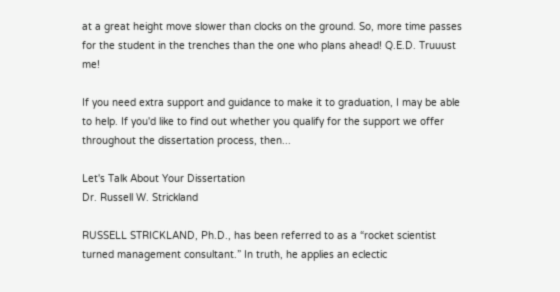at a great height move slower than clocks on the ground. So, more time passes for the student in the trenches than the one who plans ahead! Q.E.D. Truuust me!

If you need extra support and guidance to make it to graduation, I may be able to help. If you'd like to find out whether you qualify for the support we offer throughout the dissertation process, then...

Let's Talk About Your Dissertation
Dr. Russell W. Strickland

RUSSELL STRICKLAND, Ph.D., has been referred to as a “rocket scientist turned management consultant.” In truth, he applies an eclectic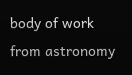body of work from astronomy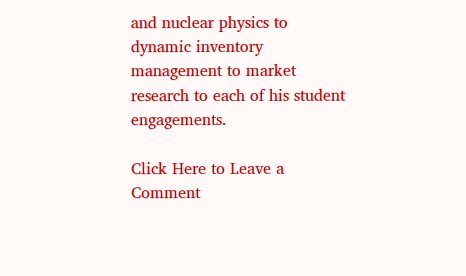and nuclear physics to dynamic inventory management to market research to each of his student engagements.

Click Here to Leave a Comment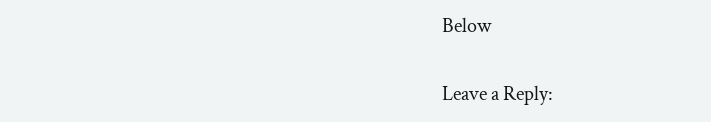Below

Leave a Reply: